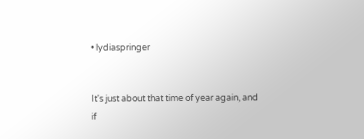• lydiaspringer


It's just about that time of year again, and if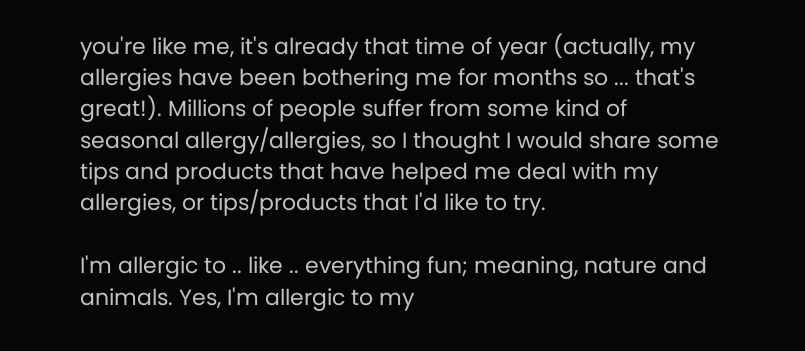you're like me, it's already that time of year (actually, my allergies have been bothering me for months so ... that's great!). Millions of people suffer from some kind of seasonal allergy/allergies, so I thought I would share some tips and products that have helped me deal with my allergies, or tips/products that I'd like to try.

I'm allergic to .. like .. everything fun; meaning, nature and animals. Yes, I'm allergic to my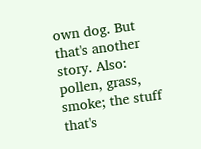own dog. But that's another story. Also: pollen, grass, smoke; the stuff that's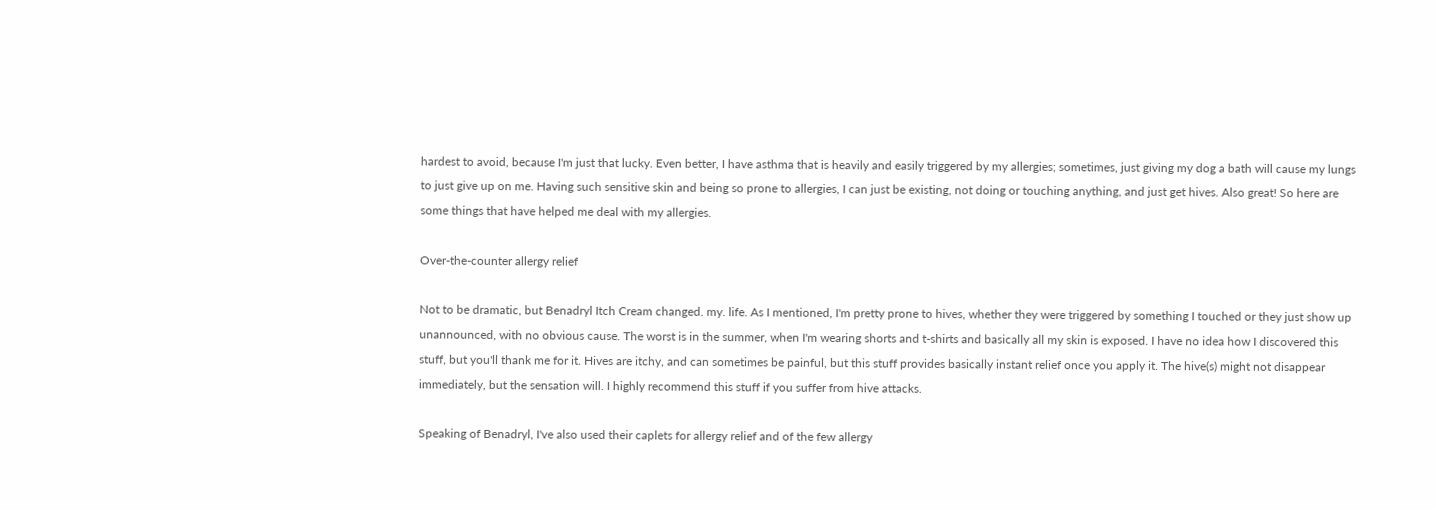hardest to avoid, because I'm just that lucky. Even better, I have asthma that is heavily and easily triggered by my allergies; sometimes, just giving my dog a bath will cause my lungs to just give up on me. Having such sensitive skin and being so prone to allergies, I can just be existing, not doing or touching anything, and just get hives. Also great! So here are some things that have helped me deal with my allergies.

Over-the-counter allergy relief

Not to be dramatic, but Benadryl Itch Cream changed. my. life. As I mentioned, I'm pretty prone to hives, whether they were triggered by something I touched or they just show up unannounced, with no obvious cause. The worst is in the summer, when I'm wearing shorts and t-shirts and basically all my skin is exposed. I have no idea how I discovered this stuff, but you'll thank me for it. Hives are itchy, and can sometimes be painful, but this stuff provides basically instant relief once you apply it. The hive(s) might not disappear immediately, but the sensation will. I highly recommend this stuff if you suffer from hive attacks.

Speaking of Benadryl, I've also used their caplets for allergy relief and of the few allergy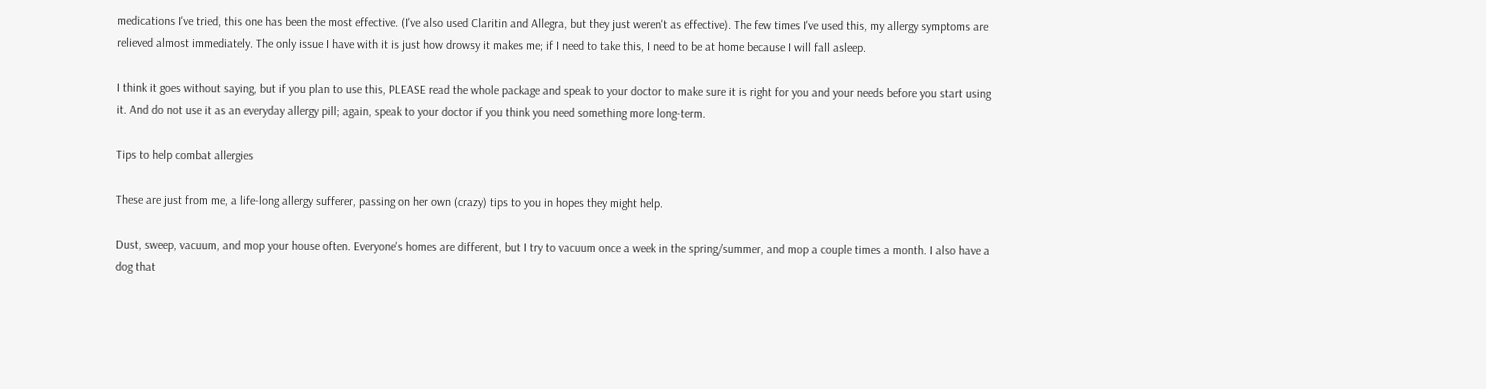medications I've tried, this one has been the most effective. (I've also used Claritin and Allegra, but they just weren't as effective). The few times I've used this, my allergy symptoms are relieved almost immediately. The only issue I have with it is just how drowsy it makes me; if I need to take this, I need to be at home because I will fall asleep.

I think it goes without saying, but if you plan to use this, PLEASE read the whole package and speak to your doctor to make sure it is right for you and your needs before you start using it. And do not use it as an everyday allergy pill; again, speak to your doctor if you think you need something more long-term.

Tips to help combat allergies

These are just from me, a life-long allergy sufferer, passing on her own (crazy) tips to you in hopes they might help.

Dust, sweep, vacuum, and mop your house often. Everyone's homes are different, but I try to vacuum once a week in the spring/summer, and mop a couple times a month. I also have a dog that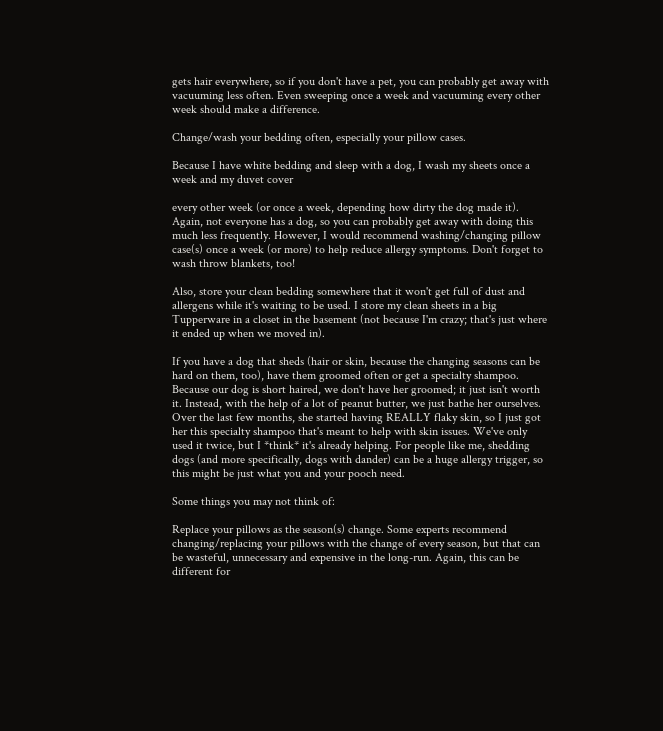gets hair everywhere, so if you don't have a pet, you can probably get away with vacuuming less often. Even sweeping once a week and vacuuming every other week should make a difference.

Change/wash your bedding often, especially your pillow cases.

Because I have white bedding and sleep with a dog, I wash my sheets once a week and my duvet cover

every other week (or once a week, depending how dirty the dog made it). Again, not everyone has a dog, so you can probably get away with doing this much less frequently. However, I would recommend washing/changing pillow case(s) once a week (or more) to help reduce allergy symptoms. Don't forget to wash throw blankets, too!

Also, store your clean bedding somewhere that it won't get full of dust and allergens while it's waiting to be used. I store my clean sheets in a big Tupperware in a closet in the basement (not because I'm crazy; that's just where it ended up when we moved in).

If you have a dog that sheds (hair or skin, because the changing seasons can be hard on them, too), have them groomed often or get a specialty shampoo. Because our dog is short haired, we don't have her groomed; it just isn't worth it. Instead, with the help of a lot of peanut butter, we just bathe her ourselves. Over the last few months, she started having REALLY flaky skin, so I just got her this specialty shampoo that's meant to help with skin issues. We've only used it twice, but I *think* it's already helping. For people like me, shedding dogs (and more specifically, dogs with dander) can be a huge allergy trigger, so this might be just what you and your pooch need.

Some things you may not think of:

Replace your pillows as the season(s) change. Some experts recommend changing/replacing your pillows with the change of every season, but that can be wasteful, unnecessary and expensive in the long-run. Again, this can be different for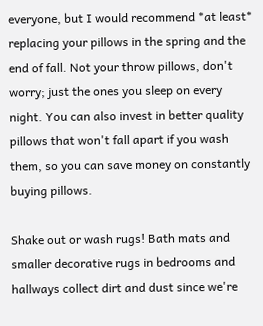everyone, but I would recommend *at least* replacing your pillows in the spring and the end of fall. Not your throw pillows, don't worry; just the ones you sleep on every night. You can also invest in better quality pillows that won't fall apart if you wash them, so you can save money on constantly buying pillows.

Shake out or wash rugs! Bath mats and smaller decorative rugs in bedrooms and hallways collect dirt and dust since we're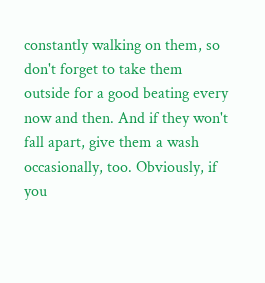constantly walking on them, so don't forget to take them outside for a good beating every now and then. And if they won't fall apart, give them a wash occasionally, too. Obviously, if you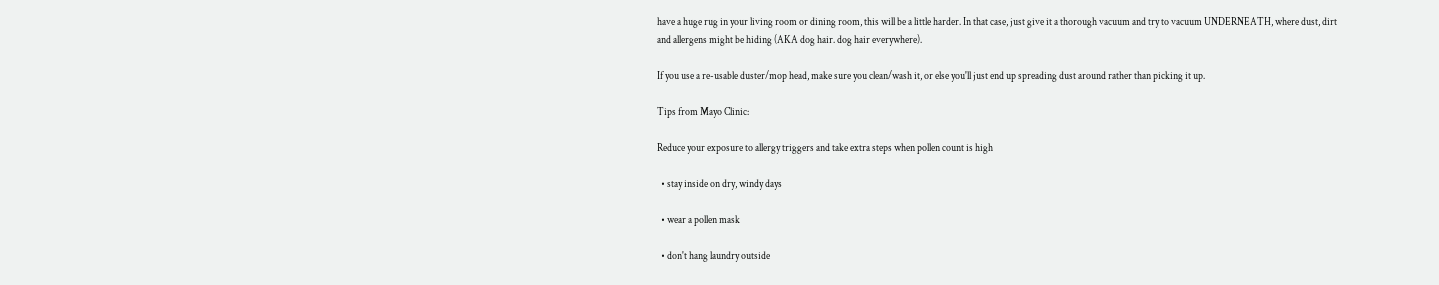have a huge rug in your living room or dining room, this will be a little harder. In that case, just give it a thorough vacuum and try to vacuum UNDERNEATH, where dust, dirt and allergens might be hiding (AKA dog hair. dog hair everywhere).

If you use a re-usable duster/mop head, make sure you clean/wash it, or else you'll just end up spreading dust around rather than picking it up.

Tips from Mayo Clinic:

Reduce your exposure to allergy triggers and take extra steps when pollen count is high

  • stay inside on dry, windy days

  • wear a pollen mask

  • don't hang laundry outside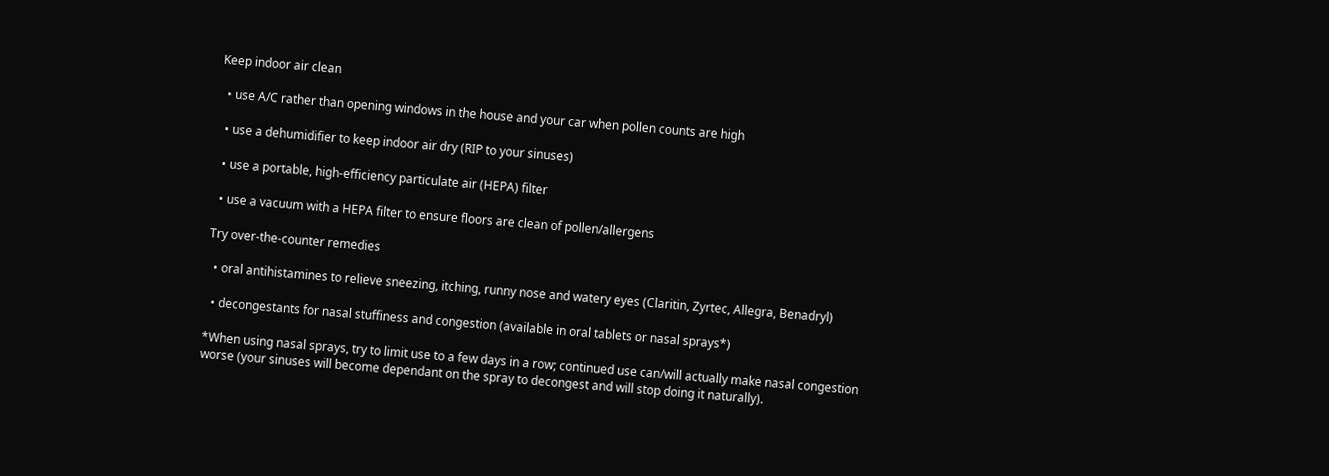Keep indoor air clean

  • use A/C rather than opening windows in the house and your car when pollen counts are high

  • use a dehumidifier to keep indoor air dry (RIP to your sinuses)

  • use a portable, high-efficiency particulate air (HEPA) filter

  • use a vacuum with a HEPA filter to ensure floors are clean of pollen/allergens

Try over-the-counter remedies

  • oral antihistamines to relieve sneezing, itching, runny nose and watery eyes (Claritin, Zyrtec, Allegra, Benadryl)

  • decongestants for nasal stuffiness and congestion (available in oral tablets or nasal sprays*)

*When using nasal sprays, try to limit use to a few days in a row; continued use can/will actually make nasal congestion worse (your sinuses will become dependant on the spray to decongest and will stop doing it naturally).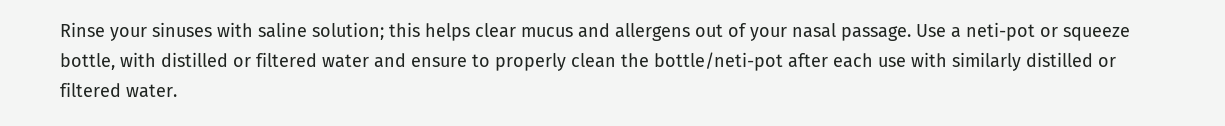Rinse your sinuses with saline solution; this helps clear mucus and allergens out of your nasal passage. Use a neti-pot or squeeze bottle, with distilled or filtered water and ensure to properly clean the bottle/neti-pot after each use with similarly distilled or filtered water.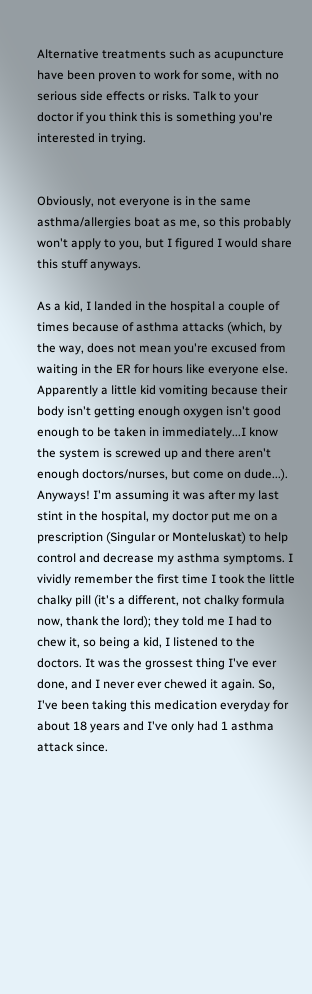Alternative treatments such as acupuncture have been proven to work for some, with no serious side effects or risks. Talk to your doctor if you think this is something you're interested in trying.


Obviously, not everyone is in the same asthma/allergies boat as me, so this probably won't apply to you, but I figured I would share this stuff anyways.

As a kid, I landed in the hospital a couple of times because of asthma attacks (which, by the way, does not mean you're excused from waiting in the ER for hours like everyone else. Apparently a little kid vomiting because their body isn't getting enough oxygen isn't good enough to be taken in immediately...I know the system is screwed up and there aren't enough doctors/nurses, but come on dude...). Anyways! I'm assuming it was after my last stint in the hospital, my doctor put me on a prescription (Singular or Monteluskat) to help control and decrease my asthma symptoms. I vividly remember the first time I took the little chalky pill (it's a different, not chalky formula now, thank the lord); they told me I had to chew it, so being a kid, I listened to the doctors. It was the grossest thing I've ever done, and I never ever chewed it again. So, I've been taking this medication everyday for about 18 years and I've only had 1 asthma attack since.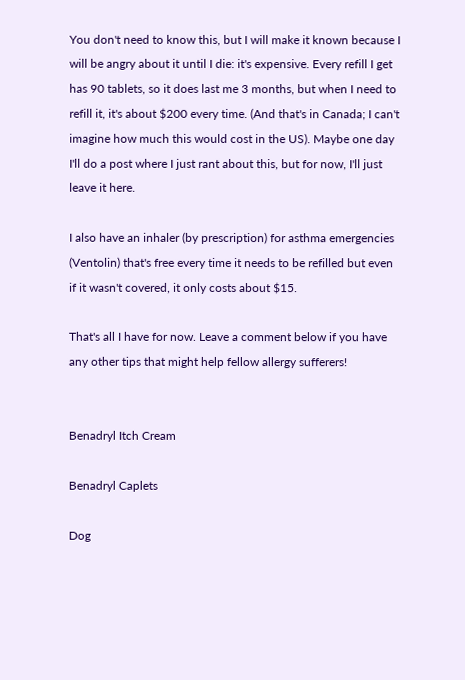You don't need to know this, but I will make it known because I will be angry about it until I die: it's expensive. Every refill I get has 90 tablets, so it does last me 3 months, but when I need to refill it, it's about $200 every time. (And that's in Canada; I can't imagine how much this would cost in the US). Maybe one day I'll do a post where I just rant about this, but for now, I'll just leave it here.

I also have an inhaler (by prescription) for asthma emergencies (Ventolin) that's free every time it needs to be refilled but even if it wasn't covered, it only costs about $15.

That's all I have for now. Leave a comment below if you have any other tips that might help fellow allergy sufferers!


Benadryl Itch Cream

Benadryl Caplets

Dog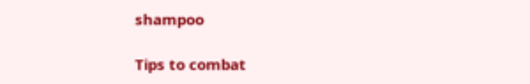shampoo

Tips to combat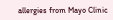allergies from Mayo Clinic